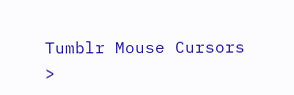Tumblr Mouse Cursors
>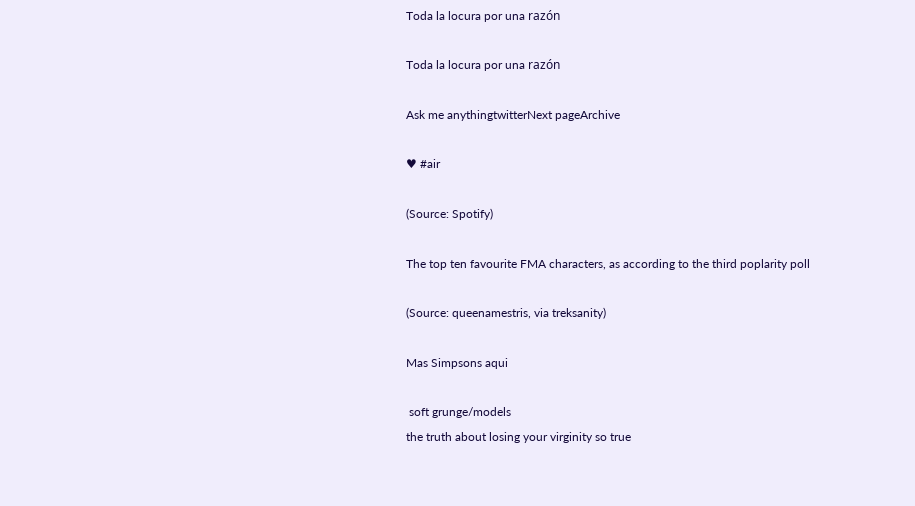Toda la locura por una razón

Toda la locura por una razón

Ask me anythingtwitterNext pageArchive

♥ #air

(Source: Spotify)

The top ten favourite FMA characters, as according to the third poplarity poll

(Source: queenamestris, via treksanity)

Mas Simpsons aqui

 soft grunge/models
the truth about losing your virginity so true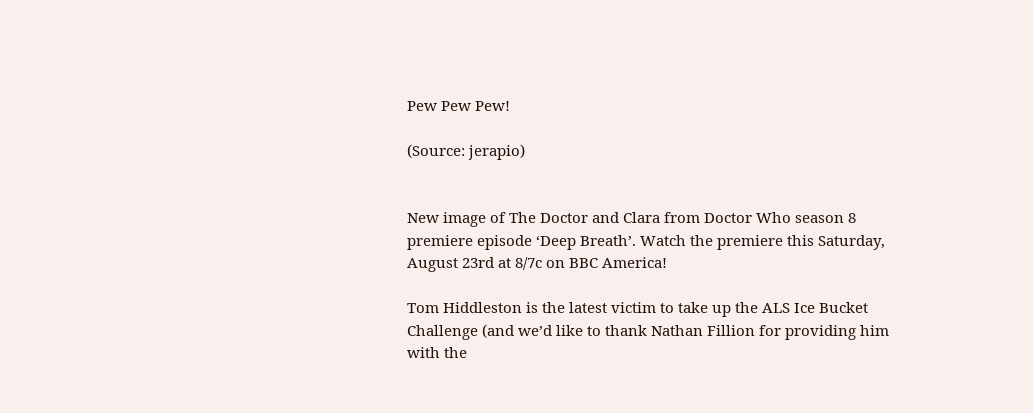Pew Pew Pew!

(Source: jerapio)


New image of The Doctor and Clara from Doctor Who season 8 premiere episode ‘Deep Breath’. Watch the premiere this Saturday, August 23rd at 8/7c on BBC America!

Tom Hiddleston is the latest victim to take up the ALS Ice Bucket Challenge (and we’d like to thank Nathan Fillion for providing him with the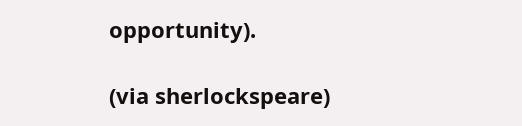opportunity).

(via sherlockspeare)